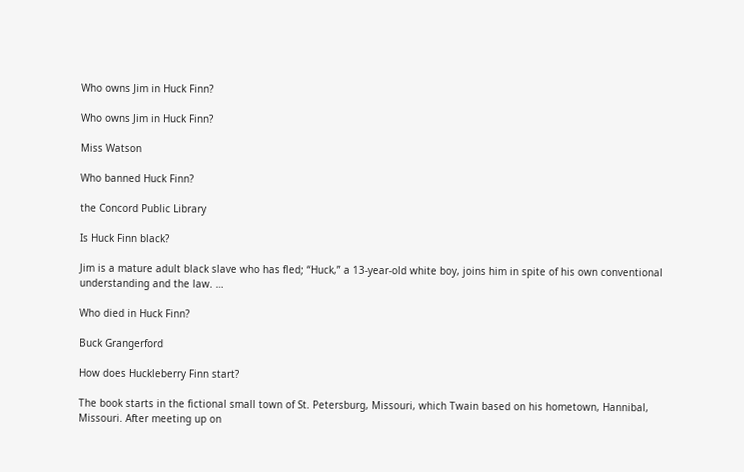Who owns Jim in Huck Finn?

Who owns Jim in Huck Finn?

Miss Watson

Who banned Huck Finn?

the Concord Public Library

Is Huck Finn black?

Jim is a mature adult black slave who has fled; “Huck,” a 13-year-old white boy, joins him in spite of his own conventional understanding and the law. …

Who died in Huck Finn?

Buck Grangerford

How does Huckleberry Finn start?

The book starts in the fictional small town of St. Petersburg, Missouri, which Twain based on his hometown, Hannibal, Missouri. After meeting up on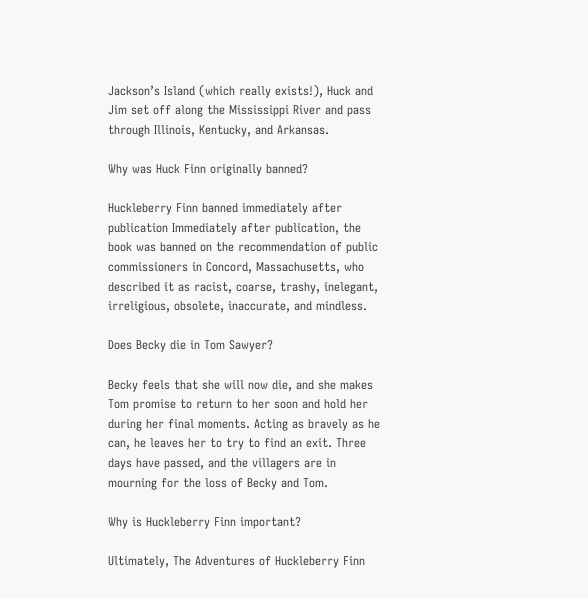Jackson’s Island (which really exists!), Huck and Jim set off along the Mississippi River and pass through Illinois, Kentucky, and Arkansas.

Why was Huck Finn originally banned?

Huckleberry Finn banned immediately after publication Immediately after publication, the book was banned on the recommendation of public commissioners in Concord, Massachusetts, who described it as racist, coarse, trashy, inelegant, irreligious, obsolete, inaccurate, and mindless.

Does Becky die in Tom Sawyer?

Becky feels that she will now die, and she makes Tom promise to return to her soon and hold her during her final moments. Acting as bravely as he can, he leaves her to try to find an exit. Three days have passed, and the villagers are in mourning for the loss of Becky and Tom.

Why is Huckleberry Finn important?

Ultimately, The Adventures of Huckleberry Finn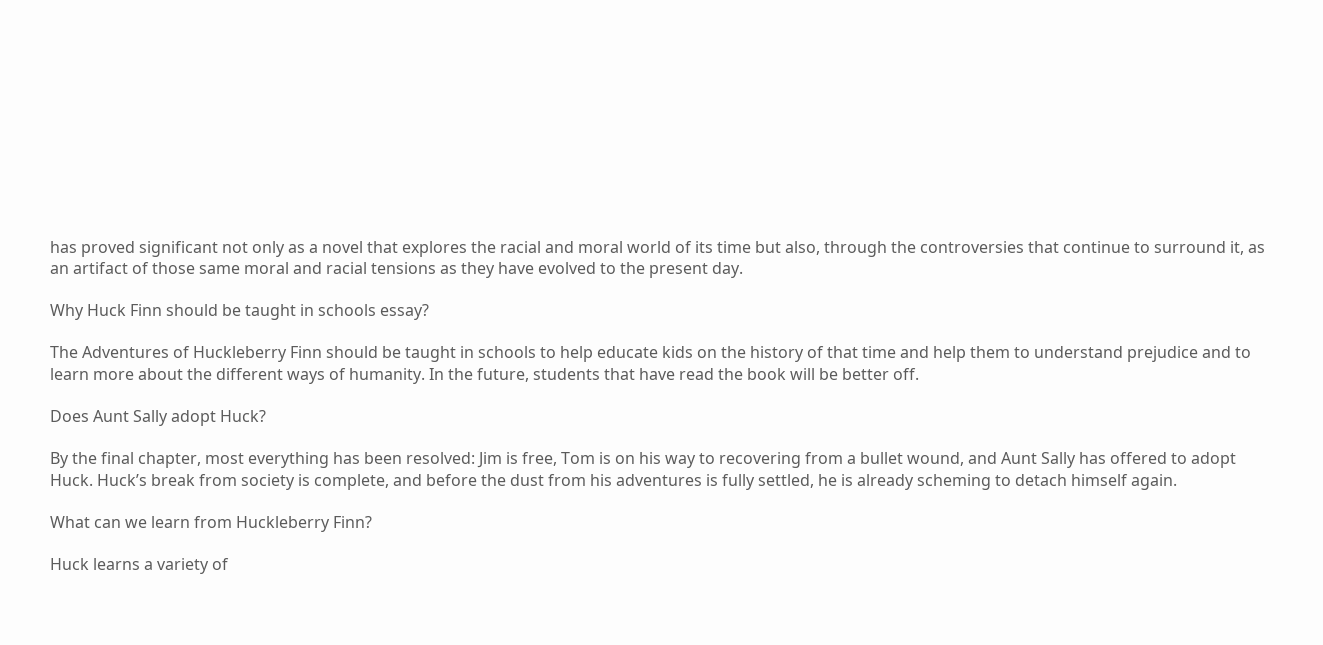has proved significant not only as a novel that explores the racial and moral world of its time but also, through the controversies that continue to surround it, as an artifact of those same moral and racial tensions as they have evolved to the present day.

Why Huck Finn should be taught in schools essay?

The Adventures of Huckleberry Finn should be taught in schools to help educate kids on the history of that time and help them to understand prejudice and to learn more about the different ways of humanity. In the future, students that have read the book will be better off.

Does Aunt Sally adopt Huck?

By the final chapter, most everything has been resolved: Jim is free, Tom is on his way to recovering from a bullet wound, and Aunt Sally has offered to adopt Huck. Huck’s break from society is complete, and before the dust from his adventures is fully settled, he is already scheming to detach himself again.

What can we learn from Huckleberry Finn?

Huck learns a variety of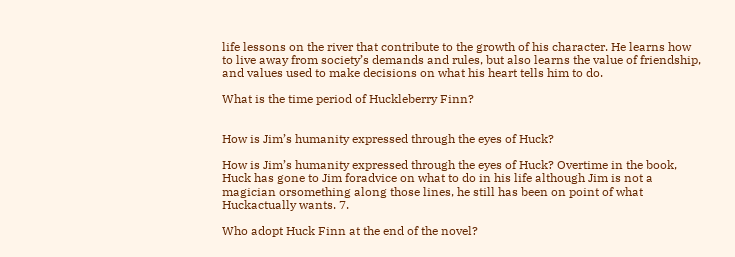life lessons on the river that contribute to the growth of his character. He learns how to live away from society’s demands and rules, but also learns the value of friendship, and values used to make decisions on what his heart tells him to do.

What is the time period of Huckleberry Finn?


How is Jim’s humanity expressed through the eyes of Huck?

How is Jim’s humanity expressed through the eyes of Huck? Overtime in the book, Huck has gone to Jim foradvice on what to do in his life although Jim is not a magician orsomething along those lines, he still has been on point of what Huckactually wants. 7.

Who adopt Huck Finn at the end of the novel?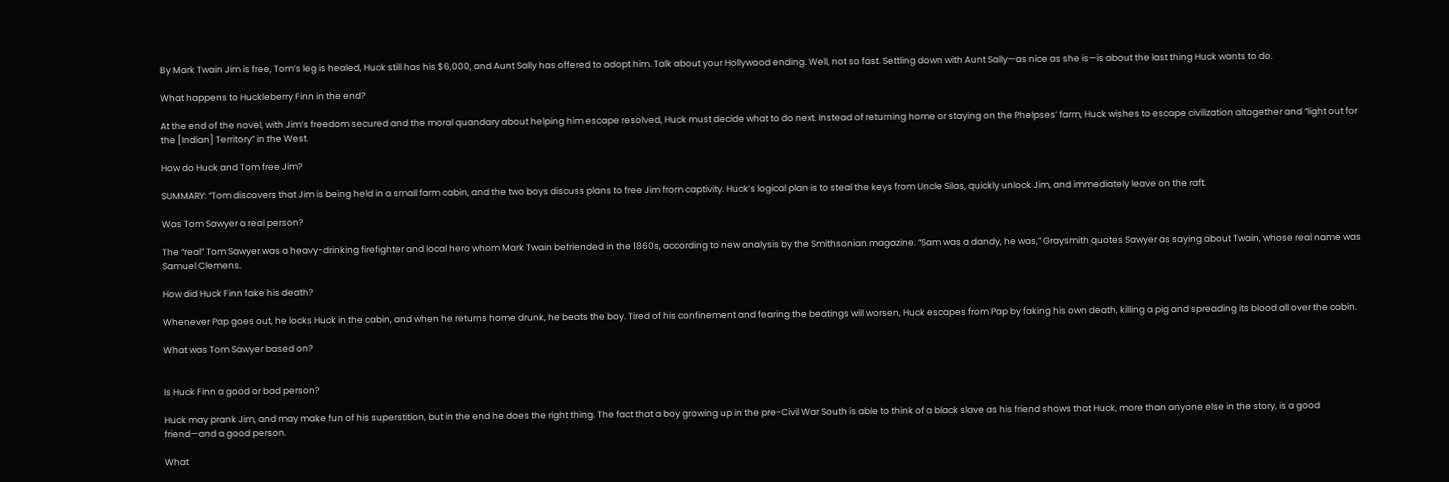By Mark Twain Jim is free, Tom’s leg is healed, Huck still has his $6,000, and Aunt Sally has offered to adopt him. Talk about your Hollywood ending. Well, not so fast. Settling down with Aunt Sally—as nice as she is—is about the last thing Huck wants to do.

What happens to Huckleberry Finn in the end?

At the end of the novel, with Jim’s freedom secured and the moral quandary about helping him escape resolved, Huck must decide what to do next. Instead of returning home or staying on the Phelpses’ farm, Huck wishes to escape civilization altogether and “light out for the [Indian] Territory” in the West.

How do Huck and Tom free Jim?

SUMMARY: “Tom discovers that Jim is being held in a small farm cabin, and the two boys discuss plans to free Jim from captivity. Huck’s logical plan is to steal the keys from Uncle Silas, quickly unlock Jim, and immediately leave on the raft.

Was Tom Sawyer a real person?

The “real” Tom Sawyer was a heavy-drinking firefighter and local hero whom Mark Twain befriended in the 1860s, according to new analysis by the Smithsonian magazine. “Sam was a dandy, he was,” Graysmith quotes Sawyer as saying about Twain, whose real name was Samuel Clemens.

How did Huck Finn fake his death?

Whenever Pap goes out, he locks Huck in the cabin, and when he returns home drunk, he beats the boy. Tired of his confinement and fearing the beatings will worsen, Huck escapes from Pap by faking his own death, killing a pig and spreading its blood all over the cabin.

What was Tom Sawyer based on?


Is Huck Finn a good or bad person?

Huck may prank Jim, and may make fun of his superstition, but in the end he does the right thing. The fact that a boy growing up in the pre-Civil War South is able to think of a black slave as his friend shows that Huck, more than anyone else in the story, is a good friend—and a good person.

What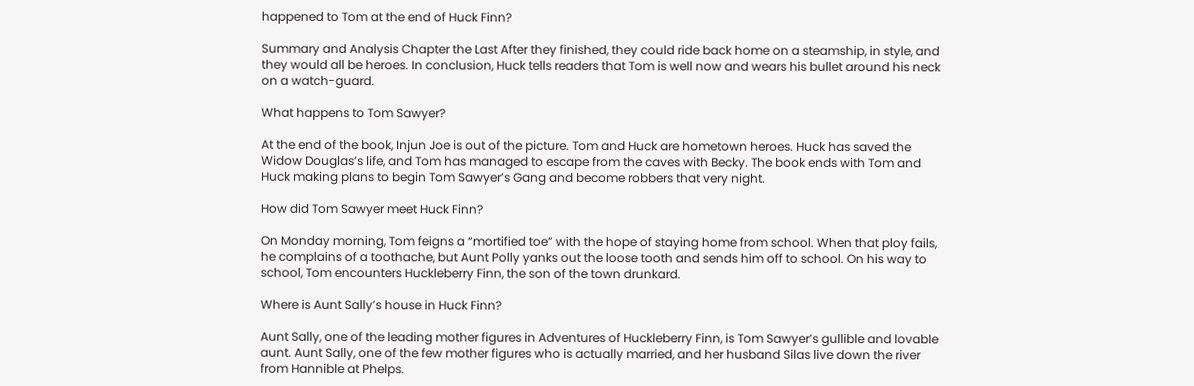happened to Tom at the end of Huck Finn?

Summary and Analysis Chapter the Last After they finished, they could ride back home on a steamship, in style, and they would all be heroes. In conclusion, Huck tells readers that Tom is well now and wears his bullet around his neck on a watch-guard.

What happens to Tom Sawyer?

At the end of the book, Injun Joe is out of the picture. Tom and Huck are hometown heroes. Huck has saved the Widow Douglas’s life, and Tom has managed to escape from the caves with Becky. The book ends with Tom and Huck making plans to begin Tom Sawyer’s Gang and become robbers that very night.

How did Tom Sawyer meet Huck Finn?

On Monday morning, Tom feigns a “mortified toe” with the hope of staying home from school. When that ploy fails, he complains of a toothache, but Aunt Polly yanks out the loose tooth and sends him off to school. On his way to school, Tom encounters Huckleberry Finn, the son of the town drunkard.

Where is Aunt Sally’s house in Huck Finn?

Aunt Sally, one of the leading mother figures in Adventures of Huckleberry Finn, is Tom Sawyer’s gullible and lovable aunt. Aunt Sally, one of the few mother figures who is actually married, and her husband Silas live down the river from Hannible at Phelps.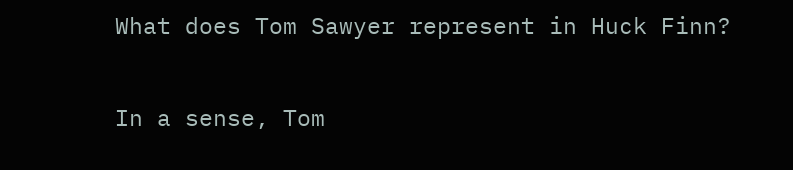What does Tom Sawyer represent in Huck Finn?

In a sense, Tom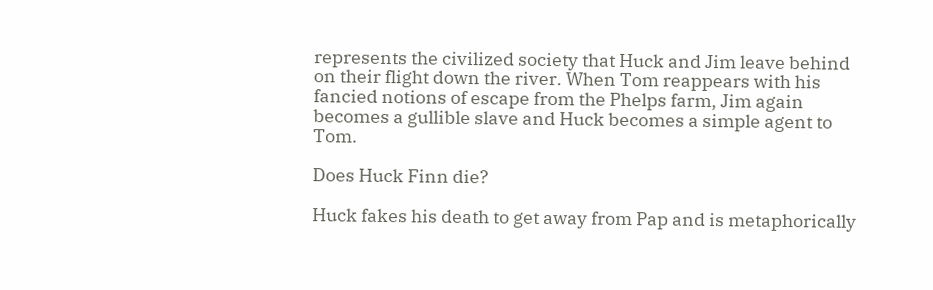represents the civilized society that Huck and Jim leave behind on their flight down the river. When Tom reappears with his fancied notions of escape from the Phelps farm, Jim again becomes a gullible slave and Huck becomes a simple agent to Tom.

Does Huck Finn die?

Huck fakes his death to get away from Pap and is metaphorically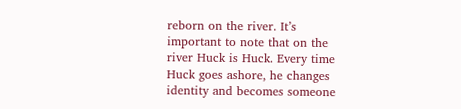reborn on the river. It’s important to note that on the river Huck is Huck. Every time Huck goes ashore, he changes identity and becomes someone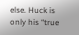else. Huck is only his “true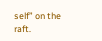self” on the raft.